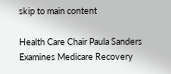skip to main content

Health Care Chair Paula Sanders Examines Medicare Recovery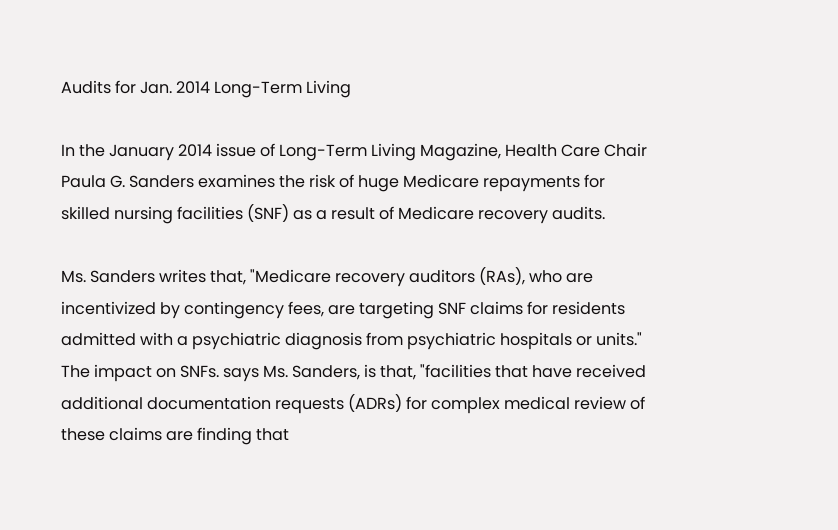Audits for Jan. 2014 Long-Term Living

In the January 2014 issue of Long-Term Living Magazine, Health Care Chair Paula G. Sanders examines the risk of huge Medicare repayments for skilled nursing facilities (SNF) as a result of Medicare recovery audits.

Ms. Sanders writes that, "Medicare recovery auditors (RAs), who are incentivized by contingency fees, are targeting SNF claims for residents admitted with a psychiatric diagnosis from psychiatric hospitals or units." The impact on SNFs. says Ms. Sanders, is that, "facilities that have received additional documentation requests (ADRs) for complex medical review of these claims are finding that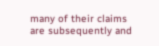many of their claims are subsequently and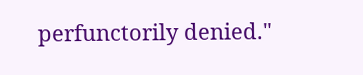perfunctorily denied."